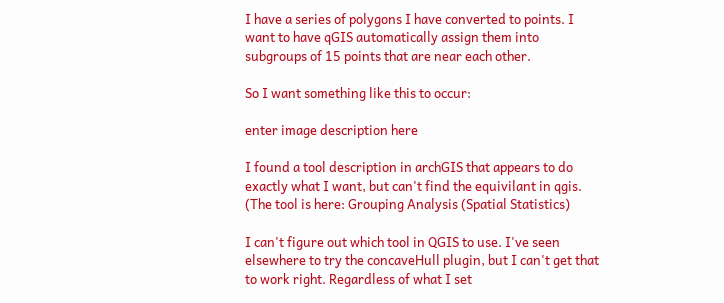I have a series of polygons I have converted to points. I want to have qGIS automatically assign them into subgroups of 15 points that are near each other.

So I want something like this to occur:

enter image description here

I found a tool description in archGIS that appears to do exactly what I want, but can't find the equivilant in qgis. (The tool is here: Grouping Analysis (Spatial Statistics)

I can't figure out which tool in QGIS to use. I've seen elsewhere to try the concaveHull plugin, but I can't get that to work right. Regardless of what I set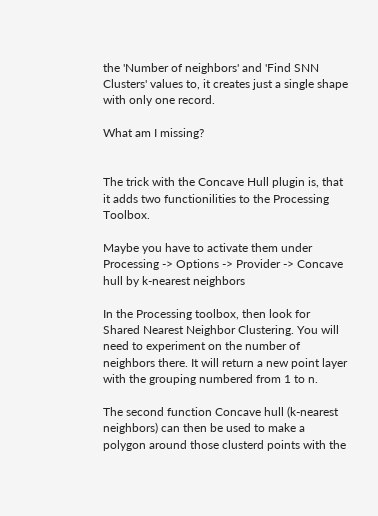the 'Number of neighbors' and 'Find SNN Clusters' values to, it creates just a single shape with only one record.

What am I missing?


The trick with the Concave Hull plugin is, that it adds two functionilities to the Processing Toolbox.

Maybe you have to activate them under Processing -> Options -> Provider -> Concave hull by k-nearest neighbors

In the Processing toolbox, then look for Shared Nearest Neighbor Clustering. You will need to experiment on the number of neighbors there. It will return a new point layer with the grouping numbered from 1 to n.

The second function Concave hull (k-nearest neighbors) can then be used to make a polygon around those clusterd points with the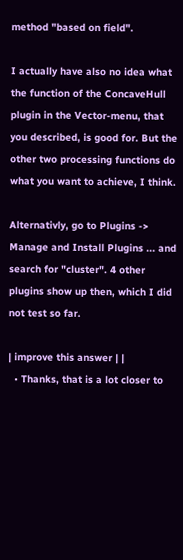method "based on field".

I actually have also no idea what the function of the ConcaveHull plugin in the Vector-menu, that you described, is good for. But the other two processing functions do what you want to achieve, I think.

Alternativly, go to Plugins -> Manage and Install Plugins ... and search for "cluster". 4 other plugins show up then, which I did not test so far.

| improve this answer | |
  • Thanks, that is a lot closer to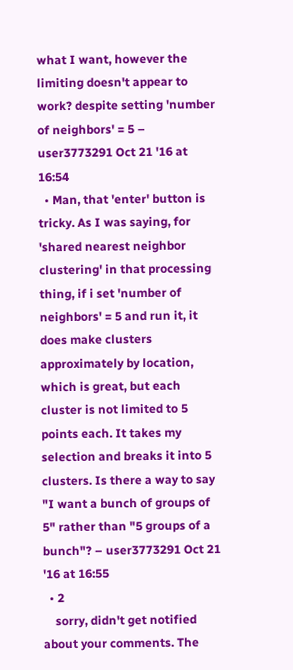what I want, however the limiting doesn't appear to work? despite setting 'number of neighbors' = 5 – user3773291 Oct 21 '16 at 16:54
  • Man, that 'enter' button is tricky. As I was saying, for 'shared nearest neighbor clustering' in that processing thing, if i set 'number of neighbors' = 5 and run it, it does make clusters approximately by location, which is great, but each cluster is not limited to 5 points each. It takes my selection and breaks it into 5 clusters. Is there a way to say "I want a bunch of groups of 5" rather than "5 groups of a bunch"? – user3773291 Oct 21 '16 at 16:55
  • 2
    sorry, didn't get notified about your comments. The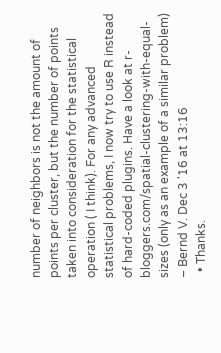number of neighbors is not the amount of points per cluster, but the number of points taken into consideration for the statistical operation ( I think). For any advanced statistical problems, I now try to use R instead of hard-coded plugins. Have a look at r-bloggers.com/spatial-clustering-with-equal-sizes (only as an example of a similar problem) – Bernd V. Dec 3 '16 at 13:16
  • Thanks.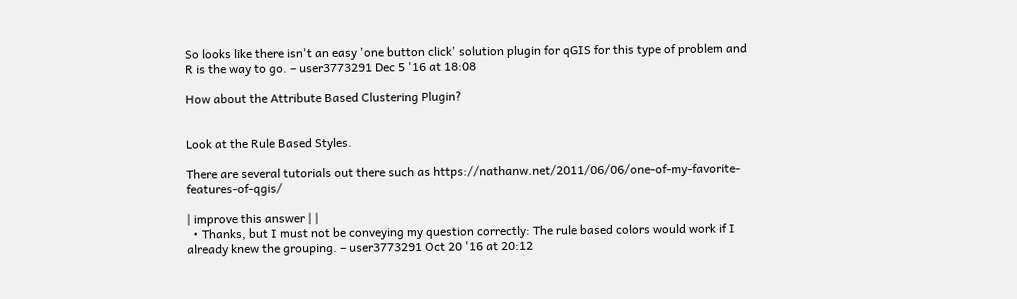So looks like there isn't an easy 'one button click' solution plugin for qGIS for this type of problem and R is the way to go. – user3773291 Dec 5 '16 at 18:08

How about the Attribute Based Clustering Plugin?


Look at the Rule Based Styles.

There are several tutorials out there such as https://nathanw.net/2011/06/06/one-of-my-favorite-features-of-qgis/

| improve this answer | |
  • Thanks, but I must not be conveying my question correctly: The rule based colors would work if I already knew the grouping. – user3773291 Oct 20 '16 at 20:12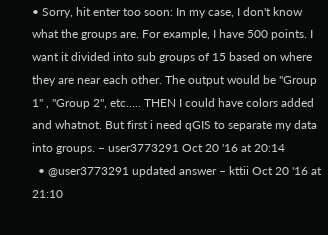• Sorry, hit enter too soon: In my case, I don't know what the groups are. For example, I have 500 points. I want it divided into sub groups of 15 based on where they are near each other. The output would be "Group 1" , "Group 2", etc..... THEN I could have colors added and whatnot. But first i need qGIS to separate my data into groups. – user3773291 Oct 20 '16 at 20:14
  • @user3773291 updated answer – kttii Oct 20 '16 at 21:10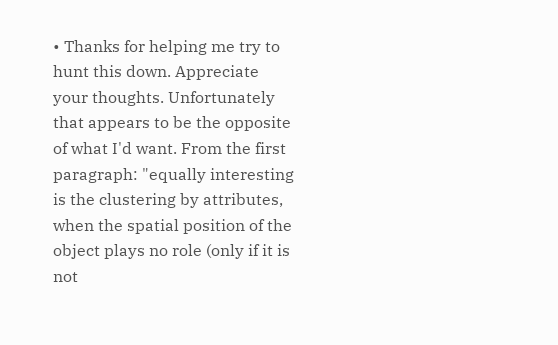• Thanks for helping me try to hunt this down. Appreciate your thoughts. Unfortunately that appears to be the opposite of what I'd want. From the first paragraph: "equally interesting is the clustering by attributes, when the spatial position of the object plays no role (only if it is not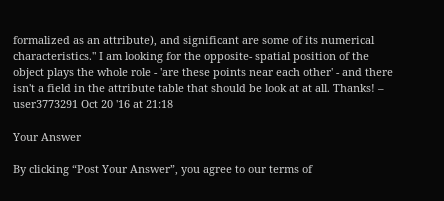formalized as an attribute), and significant are some of its numerical characteristics." I am looking for the opposite- spatial position of the object plays the whole role - 'are these points near each other' - and there isn't a field in the attribute table that should be look at at all. Thanks! – user3773291 Oct 20 '16 at 21:18

Your Answer

By clicking “Post Your Answer”, you agree to our terms of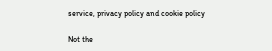service, privacy policy and cookie policy

Not the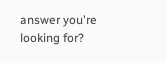answer you're looking for?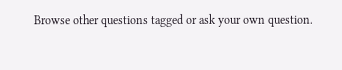Browse other questions tagged or ask your own question.